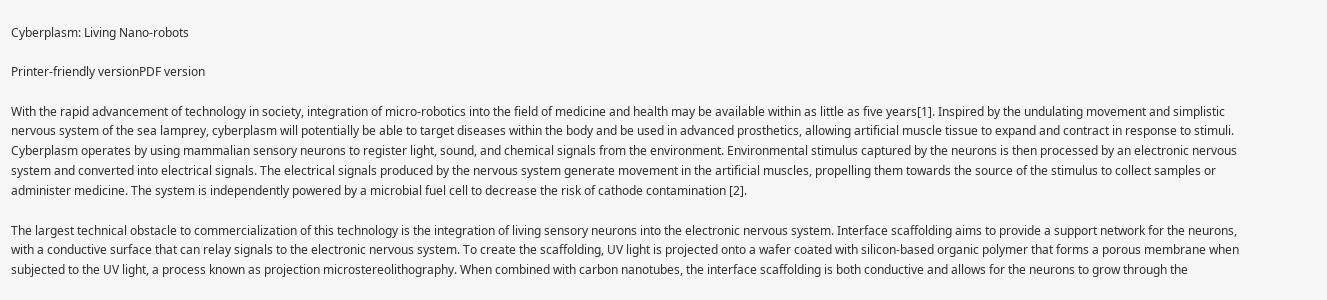Cyberplasm: Living Nano-robots

Printer-friendly versionPDF version

With the rapid advancement of technology in society, integration of micro-robotics into the field of medicine and health may be available within as little as five years[1]. Inspired by the undulating movement and simplistic nervous system of the sea lamprey, cyberplasm will potentially be able to target diseases within the body and be used in advanced prosthetics, allowing artificial muscle tissue to expand and contract in response to stimuli. Cyberplasm operates by using mammalian sensory neurons to register light, sound, and chemical signals from the environment. Environmental stimulus captured by the neurons is then processed by an electronic nervous system and converted into electrical signals. The electrical signals produced by the nervous system generate movement in the artificial muscles, propelling them towards the source of the stimulus to collect samples or administer medicine. The system is independently powered by a microbial fuel cell to decrease the risk of cathode contamination [2].

The largest technical obstacle to commercialization of this technology is the integration of living sensory neurons into the electronic nervous system. Interface scaffolding aims to provide a support network for the neurons, with a conductive surface that can relay signals to the electronic nervous system. To create the scaffolding, UV light is projected onto a wafer coated with silicon-based organic polymer that forms a porous membrane when subjected to the UV light, a process known as projection microstereolithography. When combined with carbon nanotubes, the interface scaffolding is both conductive and allows for the neurons to grow through the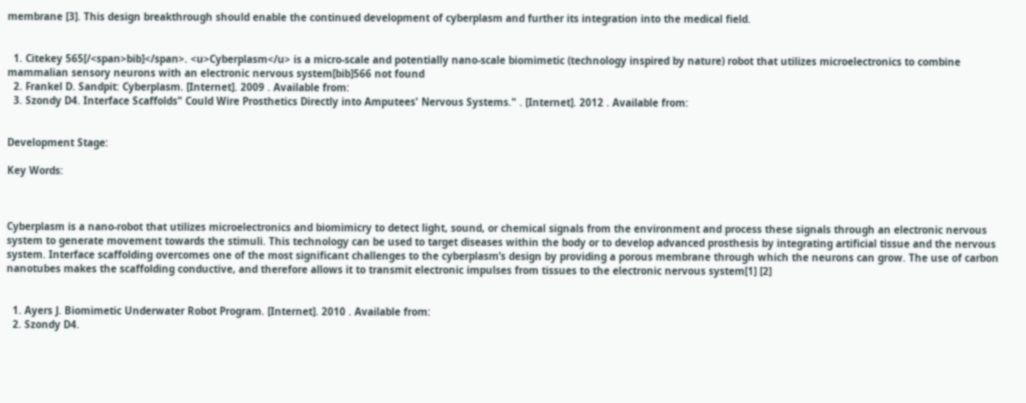membrane [3]. This design breakthrough should enable the continued development of cyberplasm and further its integration into the medical field.


  1. Citekey 565[/<span>bib]</span>. <u>Cyberplasm</u> is a micro-scale and potentially nano-scale biomimetic (technology inspired by nature) robot that utilizes microelectronics to combine mammalian sensory neurons with an electronic nervous system[bib]566 not found
  2. Frankel D. Sandpit: Cyberplasm. [Internet]. 2009 . Available from:
  3. Szondy D4. Interface Scaffolds" Could Wire Prosthetics Directly into Amputees' Nervous Systems." . [Internet]. 2012 . Available from:


Development Stage:

Key Words:



Cyberplasm is a nano-robot that utilizes microelectronics and biomimicry to detect light, sound, or chemical signals from the environment and process these signals through an electronic nervous system to generate movement towards the stimuli. This technology can be used to target diseases within the body or to develop advanced prosthesis by integrating artificial tissue and the nervous system. Interface scaffolding overcomes one of the most significant challenges to the cyberplasm’s design by providing a porous membrane through which the neurons can grow. The use of carbon nanotubes makes the scaffolding conductive, and therefore allows it to transmit electronic impulses from tissues to the electronic nervous system[1] [2]


  1. Ayers J. Biomimetic Underwater Robot Program. [Internet]. 2010 . Available from:
  2. Szondy D4.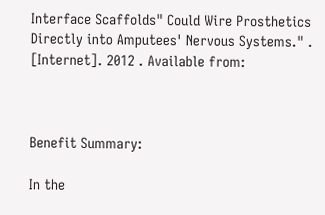Interface Scaffolds" Could Wire Prosthetics Directly into Amputees' Nervous Systems." . [Internet]. 2012 . Available from:



Benefit Summary:

In the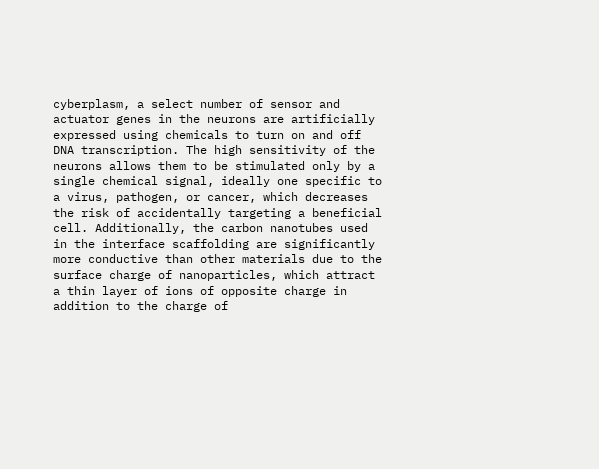cyberplasm, a select number of sensor and actuator genes in the neurons are artificially expressed using chemicals to turn on and off DNA transcription. The high sensitivity of the neurons allows them to be stimulated only by a single chemical signal, ideally one specific to a virus, pathogen, or cancer, which decreases the risk of accidentally targeting a beneficial cell. Additionally, the carbon nanotubes used in the interface scaffolding are significantly more conductive than other materials due to the surface charge of nanoparticles, which attract a thin layer of ions of opposite charge in addition to the charge of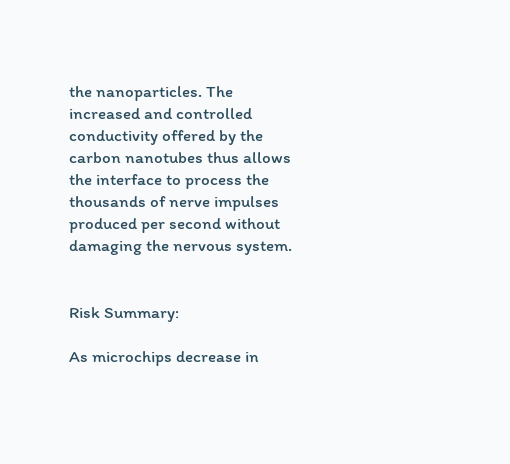the nanoparticles. The increased and controlled conductivity offered by the carbon nanotubes thus allows the interface to process the thousands of nerve impulses produced per second without damaging the nervous system.


Risk Summary:

As microchips decrease in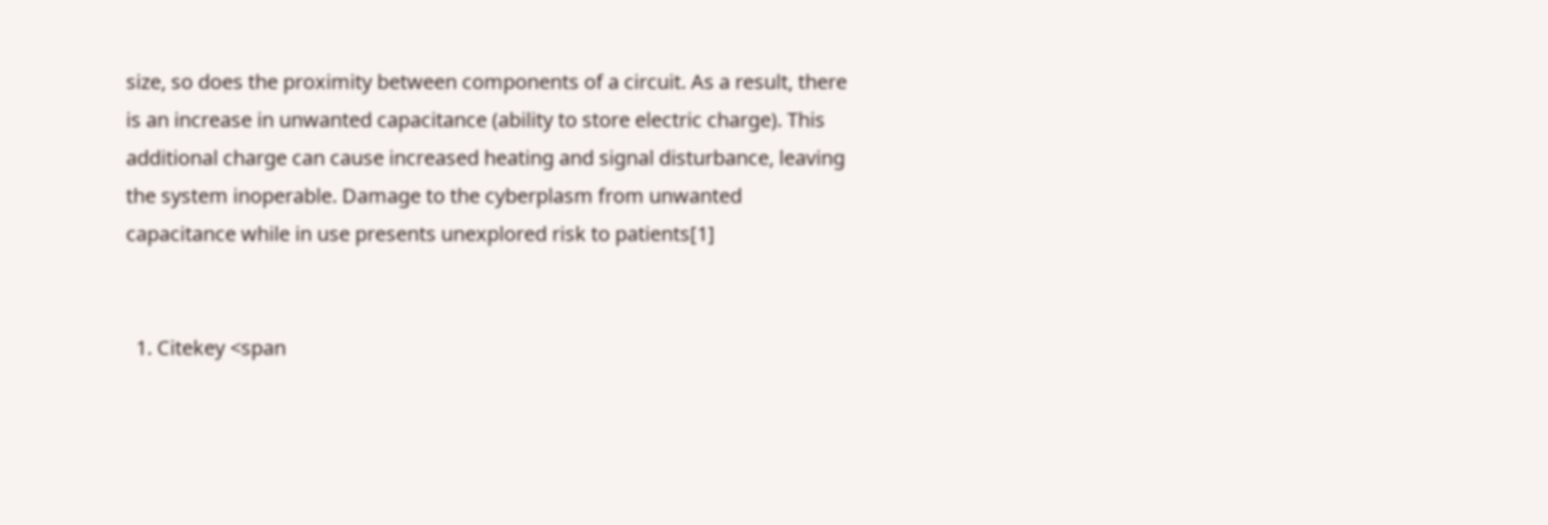size, so does the proximity between components of a circuit. As a result, there is an increase in unwanted capacitance (ability to store electric charge). This additional charge can cause increased heating and signal disturbance, leaving the system inoperable. Damage to the cyberplasm from unwanted capacitance while in use presents unexplored risk to patients[1]


  1. Citekey <span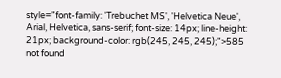style="font-family: 'Trebuchet MS', 'Helvetica Neue', Arial, Helvetica, sans-serif; font-size: 14px; line-height: 21px; background-color: rgb(245, 245, 245);">585 not found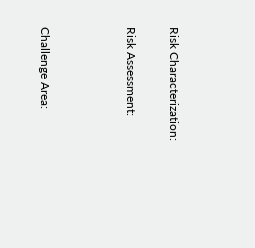Risk Characterization:

Risk Assessment:



Challenge Area: